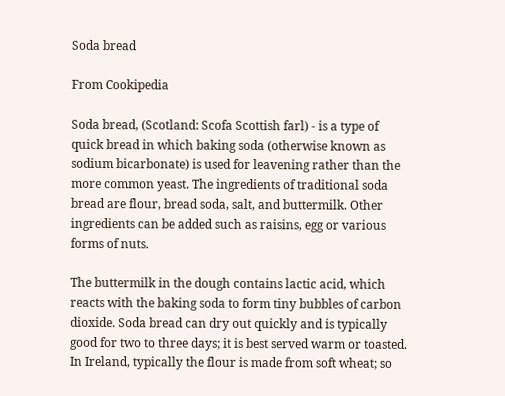Soda bread

From Cookipedia

Soda bread, (Scotland: Scofa Scottish farl) - is a type of quick bread in which baking soda (otherwise known as sodium bicarbonate) is used for leavening rather than the more common yeast. The ingredients of traditional soda bread are flour, bread soda, salt, and buttermilk. Other ingredients can be added such as raisins, egg or various forms of nuts.

The buttermilk in the dough contains lactic acid, which reacts with the baking soda to form tiny bubbles of carbon dioxide. Soda bread can dry out quickly and is typically good for two to three days; it is best served warm or toasted. In Ireland, typically the flour is made from soft wheat; so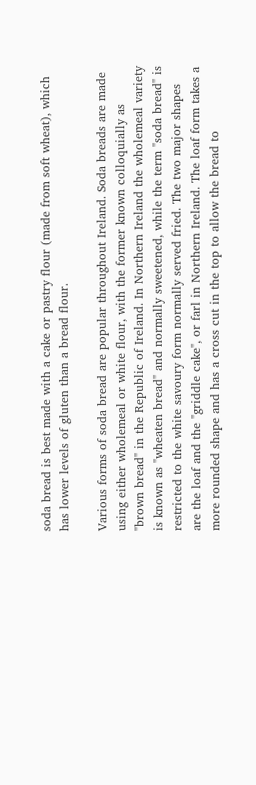soda bread is best made with a cake or pastry flour (made from soft wheat), which has lower levels of gluten than a bread flour.

Various forms of soda bread are popular throughout Ireland. Soda breads are made using either wholemeal or white flour, with the former known colloquially as "brown bread" in the Republic of Ireland. In Northern Ireland the wholemeal variety is known as "wheaten bread" and normally sweetened, while the term "soda bread" is restricted to the white savoury form normally served fried. The two major shapes are the loaf and the "griddle cake", or farl in Northern Ireland. The loaf form takes a more rounded shape and has a cross cut in the top to allow the bread to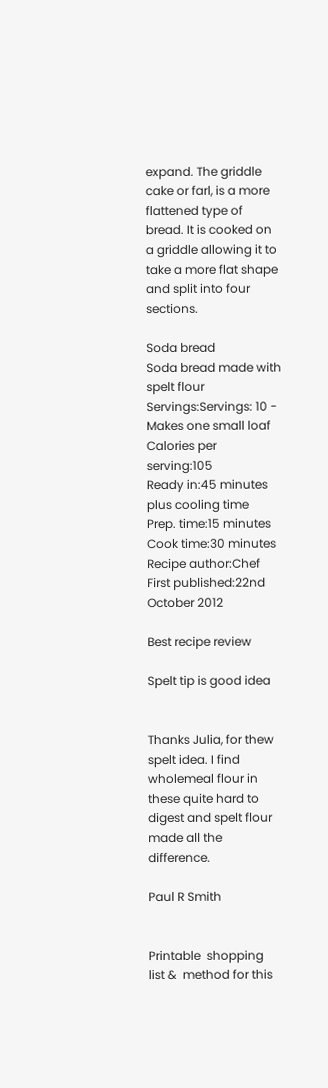expand. The griddle cake or farl, is a more flattened type of bread. It is cooked on a griddle allowing it to take a more flat shape and split into four sections.

Soda bread
Soda bread made with spelt flour
Servings:Servings: 10 - Makes one small loaf
Calories per serving:105
Ready in:45 minutes plus cooling time
Prep. time:15 minutes
Cook time:30 minutes
Recipe author:Chef
First published:22nd October 2012

Best recipe review

Spelt tip is good idea


Thanks Julia, for thew spelt idea. I find wholemeal flour in these quite hard to digest and spelt flour made all the difference.

Paul R Smith


Printable  shopping  list &  method for this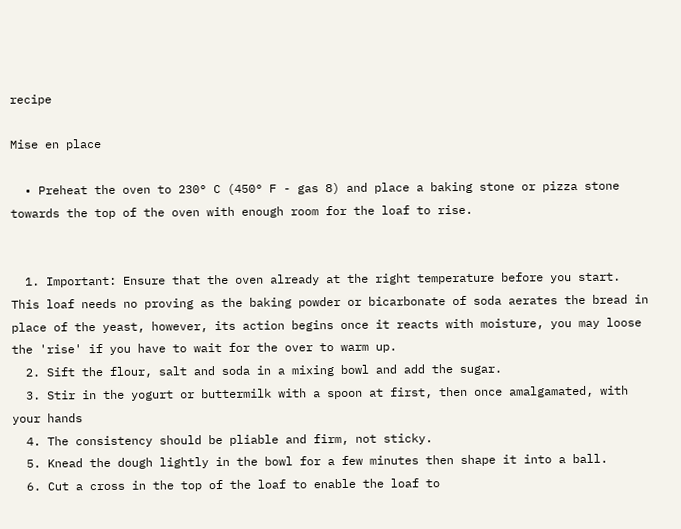recipe

Mise en place

  • Preheat the oven to 230° C (450° F - gas 8) and place a baking stone or pizza stone towards the top of the oven with enough room for the loaf to rise.


  1. Important: Ensure that the oven already at the right temperature before you start. This loaf needs no proving as the baking powder or bicarbonate of soda aerates the bread in place of the yeast, however, its action begins once it reacts with moisture, you may loose the 'rise' if you have to wait for the over to warm up.
  2. Sift the flour, salt and soda in a mixing bowl and add the sugar.
  3. Stir in the yogurt or buttermilk with a spoon at first, then once amalgamated, with your hands
  4. The consistency should be pliable and firm, not sticky.
  5. Knead the dough lightly in the bowl for a few minutes then shape it into a ball.
  6. Cut a cross in the top of the loaf to enable the loaf to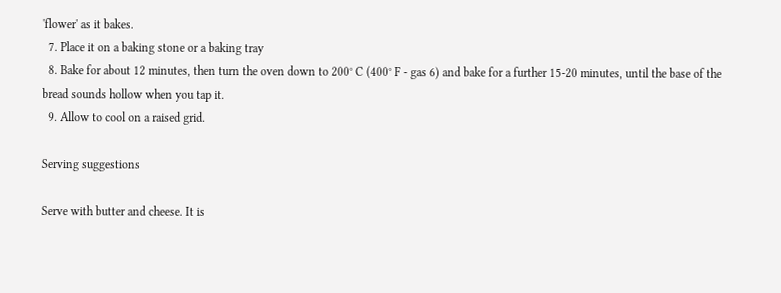'flower' as it bakes.
  7. Place it on a baking stone or a baking tray
  8. Bake for about 12 minutes, then turn the oven down to 200° C (400° F - gas 6) and bake for a further 15-20 minutes, until the base of the bread sounds hollow when you tap it.
  9. Allow to cool on a raised grid.

Serving suggestions

Serve with butter and cheese. It is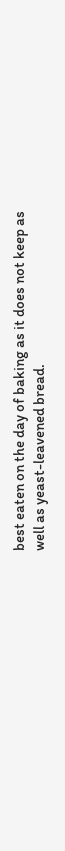best eaten on the day of baking as it does not keep as well as yeast-leavened bread.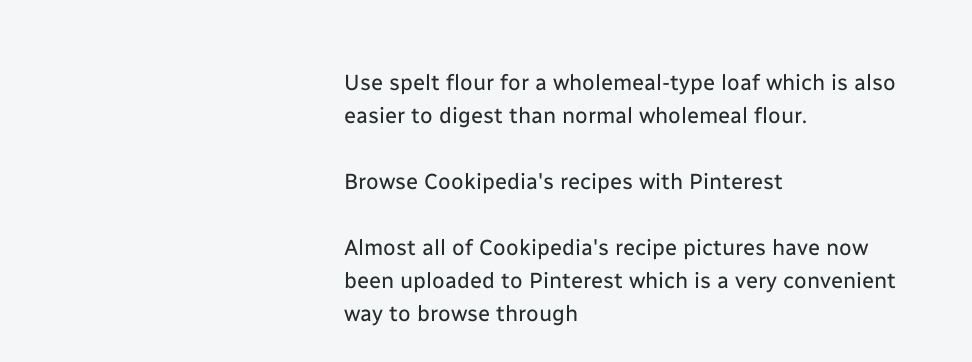Use spelt flour for a wholemeal-type loaf which is also easier to digest than normal wholemeal flour.

Browse Cookipedia's recipes with Pinterest

Almost all of Cookipedia's recipe pictures have now been uploaded to Pinterest which is a very convenient way to browse through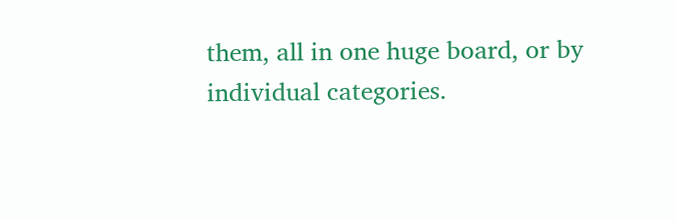them, all in one huge board, or by individual categories.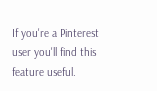If you're a Pinterest user you'll find this feature useful.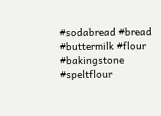#sodabread #bread #buttermilk #flour #bakingstone #speltflour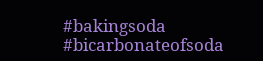#bakingsoda #bicarbonateofsoda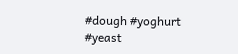#dough #yoghurt #yeast